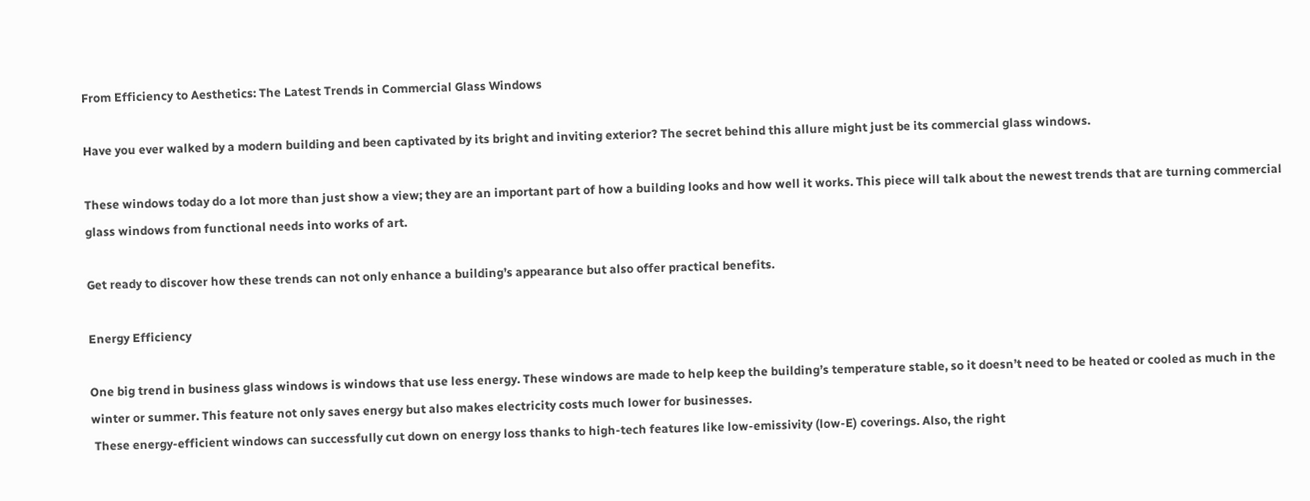From Efficiency to Aesthetics: The Latest Trends in Commercial Glass Windows

Have you ever walked by a modern building and been captivated by its bright and inviting exterior? The secret behind this allure might just be its commercial glass windows.

These windows today do a lot more than just show a view; they are an important part of how a building looks and how well it works. This piece will talk about the newest trends that are turning commercial glass windows from functional needs into works of art.

Get ready to discover how these trends can not only enhance a building’s appearance but also offer practical benefits.

Energy Efficiency

One big trend in business glass windows is windows that use less energy. These windows are made to help keep the building’s temperature stable, so it doesn’t need to be heated or cooled as much in the winter or summer. This feature not only saves energy but also makes electricity costs much lower for businesses.
 These energy-efficient windows can successfully cut down on energy loss thanks to high-tech features like low-emissivity (low-E) coverings. Also, the right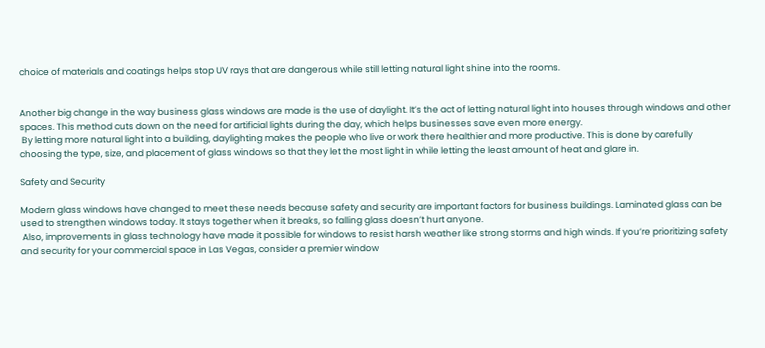choice of materials and coatings helps stop UV rays that are dangerous while still letting natural light shine into the rooms.


Another big change in the way business glass windows are made is the use of daylight. It’s the act of letting natural light into houses through windows and other spaces. This method cuts down on the need for artificial lights during the day, which helps businesses save even more energy.
 By letting more natural light into a building, daylighting makes the people who live or work there healthier and more productive. This is done by carefully choosing the type, size, and placement of glass windows so that they let the most light in while letting the least amount of heat and glare in.

Safety and Security

Modern glass windows have changed to meet these needs because safety and security are important factors for business buildings. Laminated glass can be used to strengthen windows today. It stays together when it breaks, so falling glass doesn’t hurt anyone.
 Also, improvements in glass technology have made it possible for windows to resist harsh weather like strong storms and high winds. If you’re prioritizing safety and security for your commercial space in Las Vegas, consider a premier window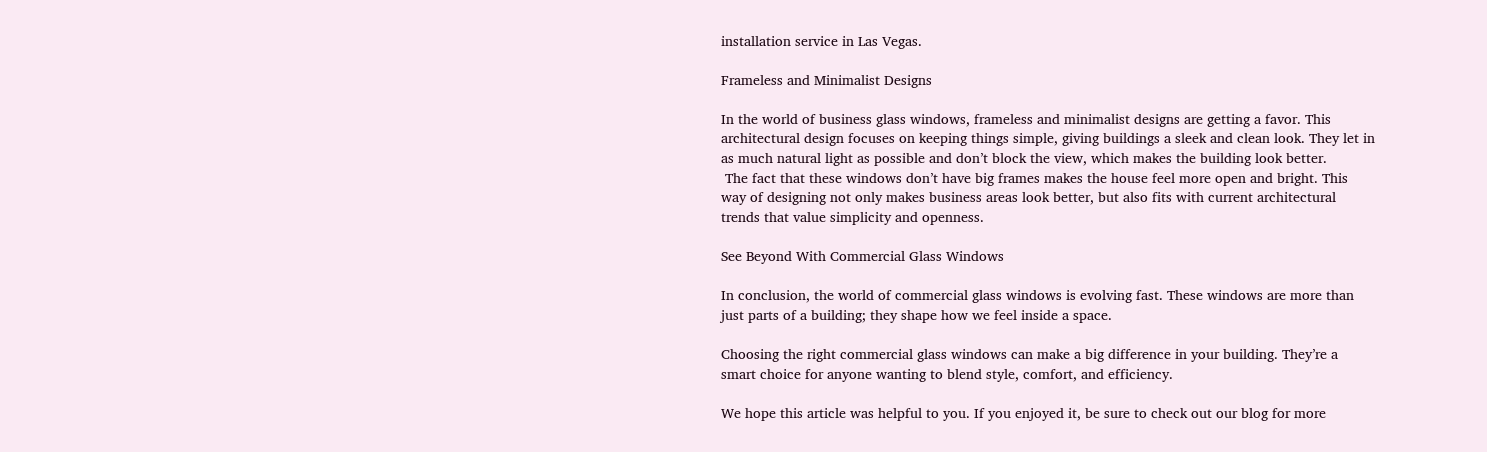installation service in Las Vegas.

Frameless and Minimalist Designs

In the world of business glass windows, frameless and minimalist designs are getting a favor. This architectural design focuses on keeping things simple, giving buildings a sleek and clean look. They let in as much natural light as possible and don’t block the view, which makes the building look better.
 The fact that these windows don’t have big frames makes the house feel more open and bright. This way of designing not only makes business areas look better, but also fits with current architectural trends that value simplicity and openness.

See Beyond With Commercial Glass Windows

In conclusion, the world of commercial glass windows is evolving fast. These windows are more than just parts of a building; they shape how we feel inside a space.

Choosing the right commercial glass windows can make a big difference in your building. They’re a smart choice for anyone wanting to blend style, comfort, and efficiency.

We hope this article was helpful to you. If you enjoyed it, be sure to check out our blog for more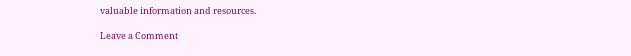valuable information and resources.

Leave a Comment